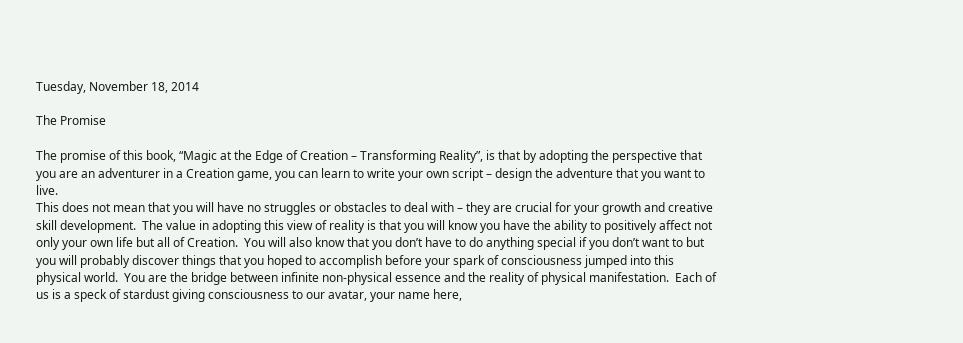Tuesday, November 18, 2014

The Promise

The promise of this book, “Magic at the Edge of Creation – Transforming Reality”, is that by adopting the perspective that you are an adventurer in a Creation game, you can learn to write your own script – design the adventure that you want to live.
This does not mean that you will have no struggles or obstacles to deal with – they are crucial for your growth and creative skill development.  The value in adopting this view of reality is that you will know you have the ability to positively affect not only your own life but all of Creation.  You will also know that you don’t have to do anything special if you don’t want to but you will probably discover things that you hoped to accomplish before your spark of consciousness jumped into this physical world.  You are the bridge between infinite non-physical essence and the reality of physical manifestation.  Each of us is a speck of stardust giving consciousness to our avatar, your name here,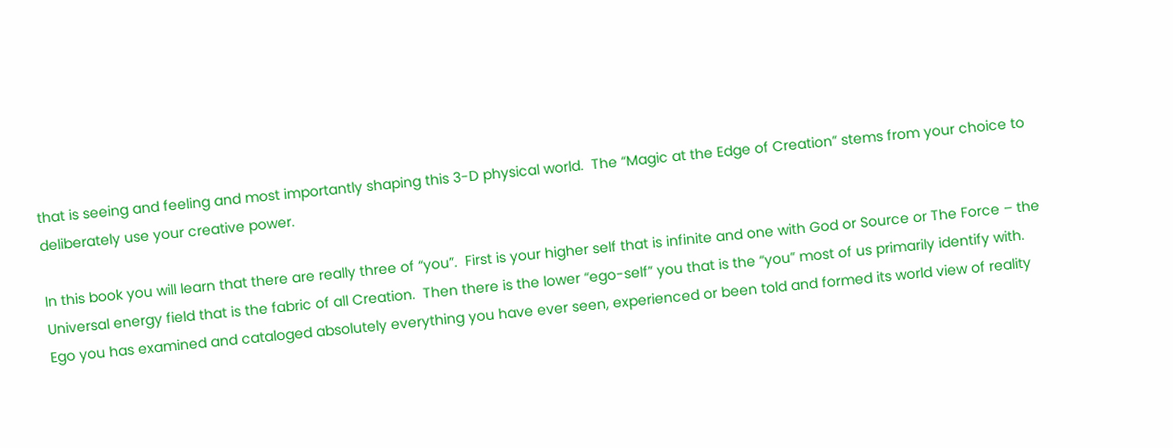that is seeing and feeling and most importantly shaping this 3-D physical world.  The “Magic at the Edge of Creation” stems from your choice to deliberately use your creative power.

In this book you will learn that there are really three of “you”.  First is your higher self that is infinite and one with God or Source or The Force – the Universal energy field that is the fabric of all Creation.  Then there is the lower “ego-self” you that is the “you” most of us primarily identify with.  Ego you has examined and cataloged absolutely everything you have ever seen, experienced or been told and formed its world view of reality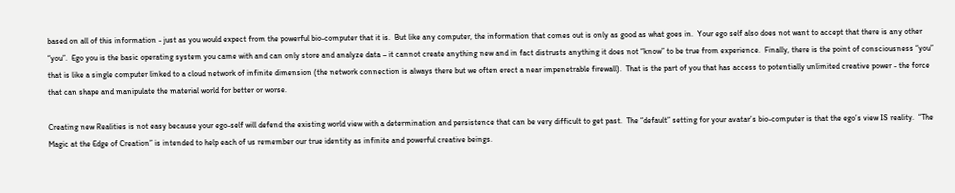based on all of this information - just as you would expect from the powerful bio-computer that it is.  But like any computer, the information that comes out is only as good as what goes in.  Your ego self also does not want to accept that there is any other “you”.  Ego you is the basic operating system you came with and can only store and analyze data – it cannot create anything new and in fact distrusts anything it does not “know” to be true from experience.  Finally, there is the point of consciousness “you” that is like a single computer linked to a cloud network of infinite dimension (the network connection is always there but we often erect a near impenetrable firewall).  That is the part of you that has access to potentially unlimited creative power - the force that can shape and manipulate the material world for better or worse.

Creating new Realities is not easy because your ego-self will defend the existing world view with a determination and persistence that can be very difficult to get past.  The “default” setting for your avatar’s bio-computer is that the ego’s view IS reality.  “The Magic at the Edge of Creation” is intended to help each of us remember our true identity as infinite and powerful creative beings.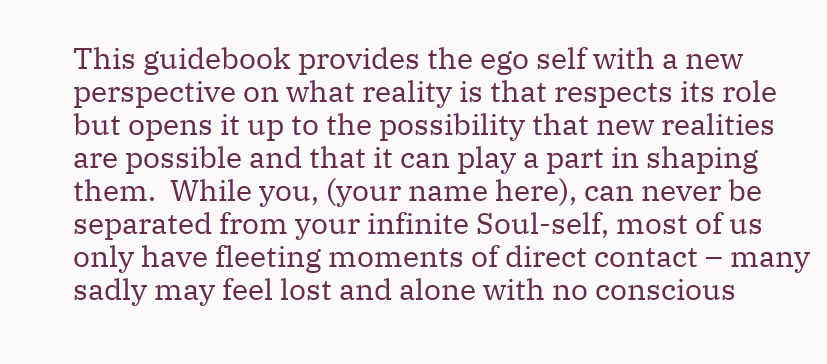This guidebook provides the ego self with a new perspective on what reality is that respects its role but opens it up to the possibility that new realities are possible and that it can play a part in shaping them.  While you, (your name here), can never be separated from your infinite Soul-self, most of us only have fleeting moments of direct contact – many sadly may feel lost and alone with no conscious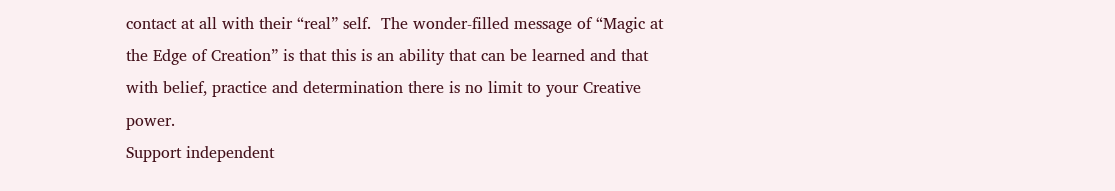contact at all with their “real” self.  The wonder-filled message of “Magic at the Edge of Creation” is that this is an ability that can be learned and that with belief, practice and determination there is no limit to your Creative power.
Support independent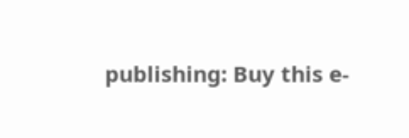publishing: Buy this e-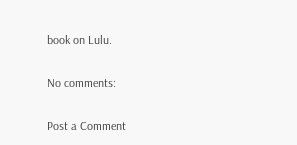book on Lulu.

No comments:

Post a Comment